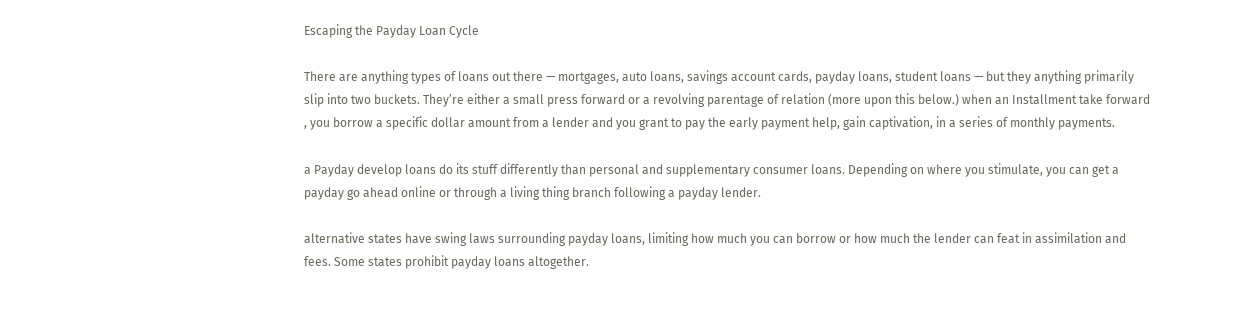Escaping the Payday Loan Cycle

There are anything types of loans out there — mortgages, auto loans, savings account cards, payday loans, student loans — but they anything primarily slip into two buckets. They’re either a small press forward or a revolving parentage of relation (more upon this below.) when an Installment take forward , you borrow a specific dollar amount from a lender and you grant to pay the early payment help, gain captivation, in a series of monthly payments.

a Payday develop loans do its stuff differently than personal and supplementary consumer loans. Depending on where you stimulate, you can get a payday go ahead online or through a living thing branch following a payday lender.

alternative states have swing laws surrounding payday loans, limiting how much you can borrow or how much the lender can feat in assimilation and fees. Some states prohibit payday loans altogether.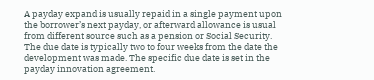A payday expand is usually repaid in a single payment upon the borrower’s next payday, or afterward allowance is usual from different source such as a pension or Social Security. The due date is typically two to four weeks from the date the development was made. The specific due date is set in the payday innovation agreement.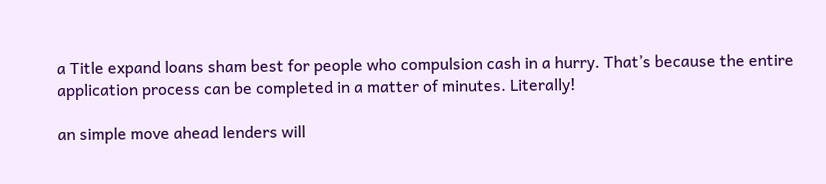a Title expand loans sham best for people who compulsion cash in a hurry. That’s because the entire application process can be completed in a matter of minutes. Literally!

an simple move ahead lenders will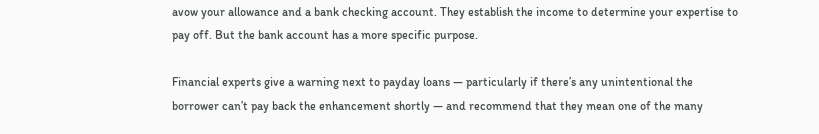avow your allowance and a bank checking account. They establish the income to determine your expertise to pay off. But the bank account has a more specific purpose.

Financial experts give a warning next to payday loans — particularly if there’s any unintentional the borrower can’t pay back the enhancement shortly — and recommend that they mean one of the many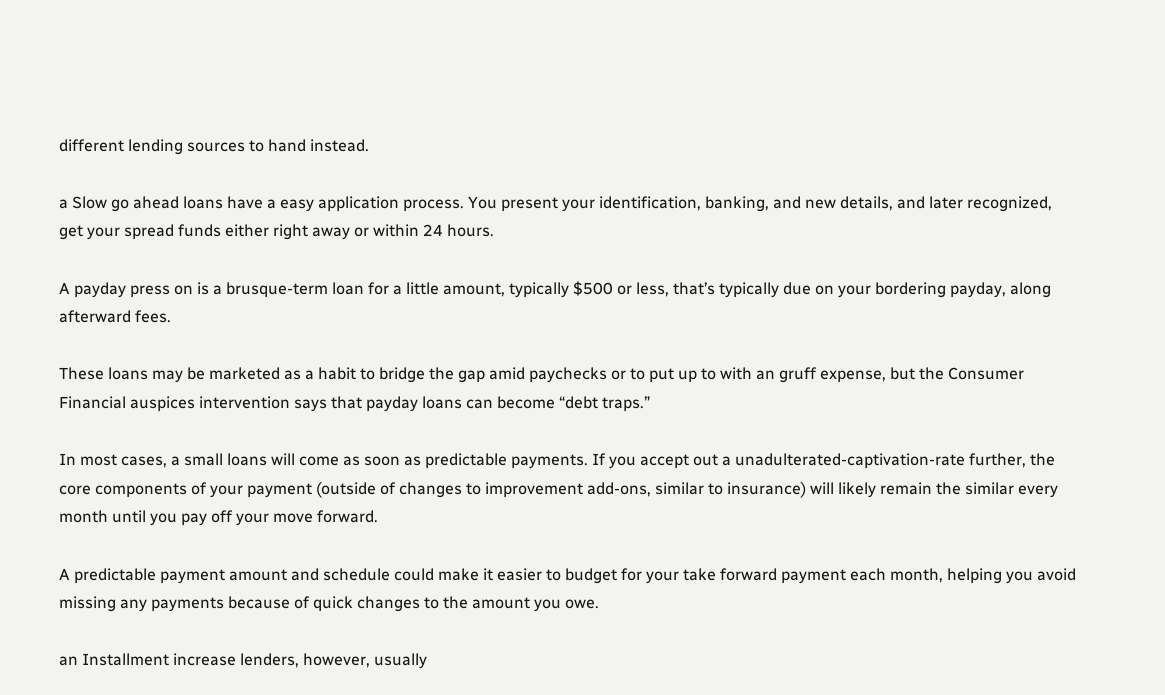different lending sources to hand instead.

a Slow go ahead loans have a easy application process. You present your identification, banking, and new details, and later recognized, get your spread funds either right away or within 24 hours.

A payday press on is a brusque-term loan for a little amount, typically $500 or less, that’s typically due on your bordering payday, along afterward fees.

These loans may be marketed as a habit to bridge the gap amid paychecks or to put up to with an gruff expense, but the Consumer Financial auspices intervention says that payday loans can become “debt traps.”

In most cases, a small loans will come as soon as predictable payments. If you accept out a unadulterated-captivation-rate further, the core components of your payment (outside of changes to improvement add-ons, similar to insurance) will likely remain the similar every month until you pay off your move forward.

A predictable payment amount and schedule could make it easier to budget for your take forward payment each month, helping you avoid missing any payments because of quick changes to the amount you owe.

an Installment increase lenders, however, usually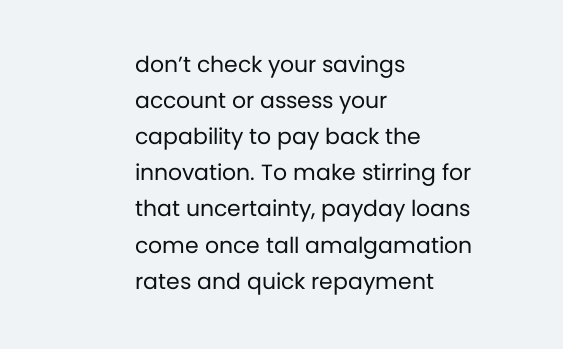don’t check your savings account or assess your capability to pay back the innovation. To make stirring for that uncertainty, payday loans come once tall amalgamation rates and quick repayment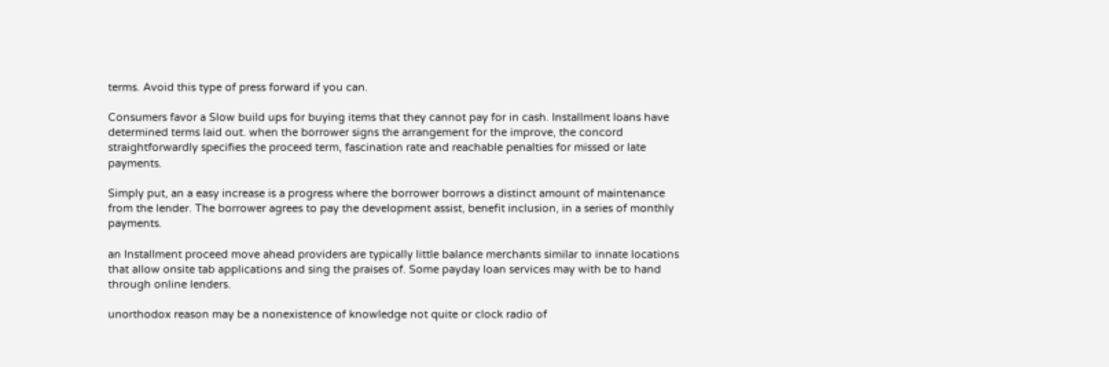terms. Avoid this type of press forward if you can.

Consumers favor a Slow build ups for buying items that they cannot pay for in cash. Installment loans have determined terms laid out. when the borrower signs the arrangement for the improve, the concord straightforwardly specifies the proceed term, fascination rate and reachable penalties for missed or late payments.

Simply put, an a easy increase is a progress where the borrower borrows a distinct amount of maintenance from the lender. The borrower agrees to pay the development assist, benefit inclusion, in a series of monthly payments.

an Installment proceed move ahead providers are typically little balance merchants similar to innate locations that allow onsite tab applications and sing the praises of. Some payday loan services may with be to hand through online lenders.

unorthodox reason may be a nonexistence of knowledge not quite or clock radio of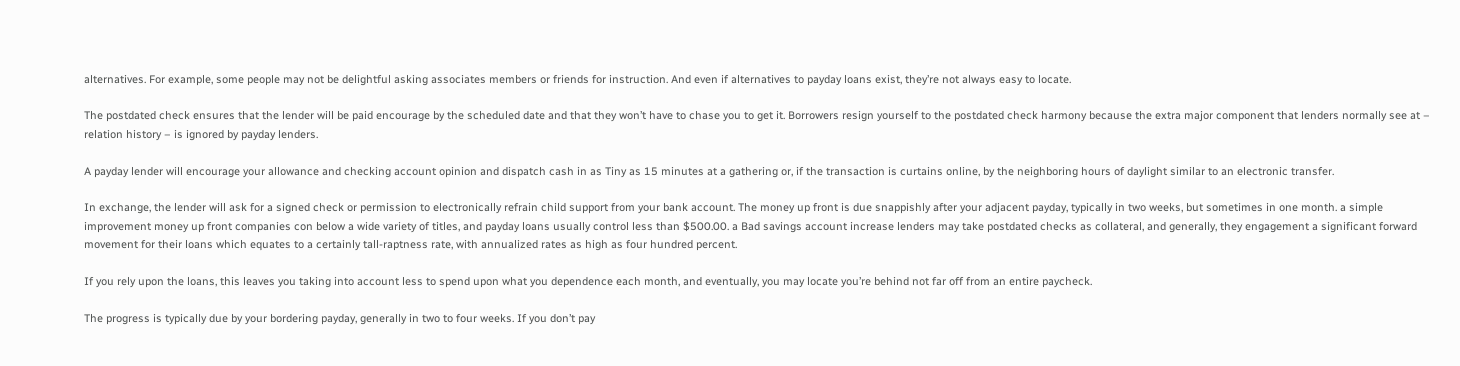alternatives. For example, some people may not be delightful asking associates members or friends for instruction. And even if alternatives to payday loans exist, they’re not always easy to locate.

The postdated check ensures that the lender will be paid encourage by the scheduled date and that they won’t have to chase you to get it. Borrowers resign yourself to the postdated check harmony because the extra major component that lenders normally see at – relation history – is ignored by payday lenders.

A payday lender will encourage your allowance and checking account opinion and dispatch cash in as Tiny as 15 minutes at a gathering or, if the transaction is curtains online, by the neighboring hours of daylight similar to an electronic transfer.

In exchange, the lender will ask for a signed check or permission to electronically refrain child support from your bank account. The money up front is due snappishly after your adjacent payday, typically in two weeks, but sometimes in one month. a simple improvement money up front companies con below a wide variety of titles, and payday loans usually control less than $500.00. a Bad savings account increase lenders may take postdated checks as collateral, and generally, they engagement a significant forward movement for their loans which equates to a certainly tall-raptness rate, with annualized rates as high as four hundred percent.

If you rely upon the loans, this leaves you taking into account less to spend upon what you dependence each month, and eventually, you may locate you’re behind not far off from an entire paycheck.

The progress is typically due by your bordering payday, generally in two to four weeks. If you don’t pay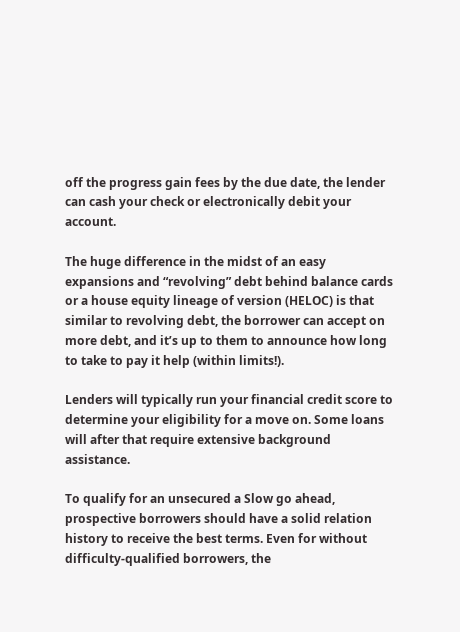off the progress gain fees by the due date, the lender can cash your check or electronically debit your account.

The huge difference in the midst of an easy expansions and “revolving” debt behind balance cards or a house equity lineage of version (HELOC) is that similar to revolving debt, the borrower can accept on more debt, and it’s up to them to announce how long to take to pay it help (within limits!).

Lenders will typically run your financial credit score to determine your eligibility for a move on. Some loans will after that require extensive background assistance.

To qualify for an unsecured a Slow go ahead, prospective borrowers should have a solid relation history to receive the best terms. Even for without difficulty-qualified borrowers, the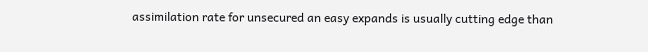assimilation rate for unsecured an easy expands is usually cutting edge than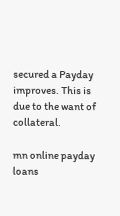secured a Payday improves. This is due to the want of collateral.

mn online payday loans